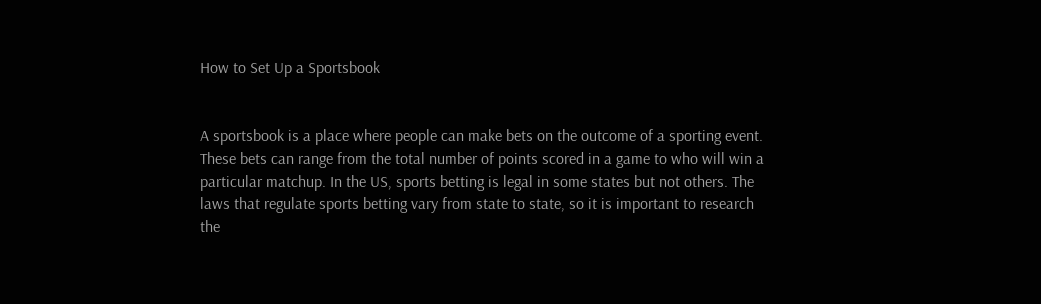How to Set Up a Sportsbook


A sportsbook is a place where people can make bets on the outcome of a sporting event. These bets can range from the total number of points scored in a game to who will win a particular matchup. In the US, sports betting is legal in some states but not others. The laws that regulate sports betting vary from state to state, so it is important to research the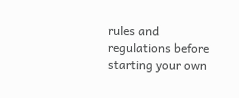rules and regulations before starting your own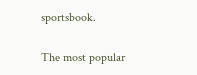sportsbook.

The most popular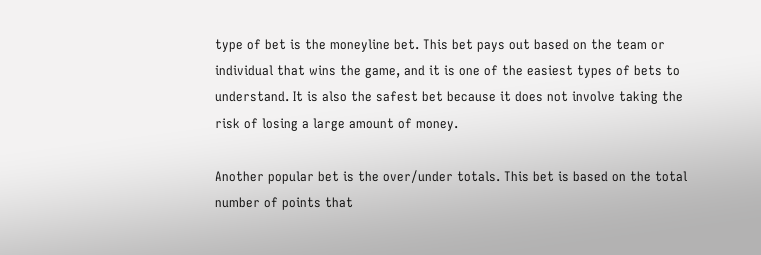type of bet is the moneyline bet. This bet pays out based on the team or individual that wins the game, and it is one of the easiest types of bets to understand. It is also the safest bet because it does not involve taking the risk of losing a large amount of money.

Another popular bet is the over/under totals. This bet is based on the total number of points that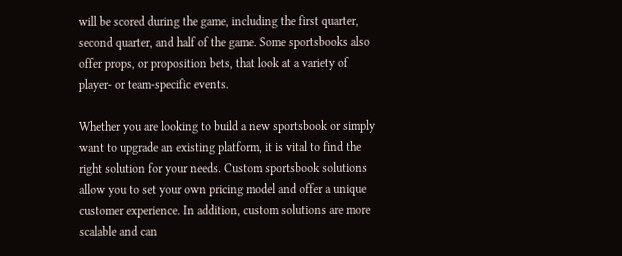will be scored during the game, including the first quarter, second quarter, and half of the game. Some sportsbooks also offer props, or proposition bets, that look at a variety of player- or team-specific events.

Whether you are looking to build a new sportsbook or simply want to upgrade an existing platform, it is vital to find the right solution for your needs. Custom sportsbook solutions allow you to set your own pricing model and offer a unique customer experience. In addition, custom solutions are more scalable and can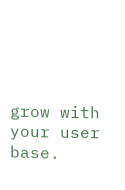grow with your user base.